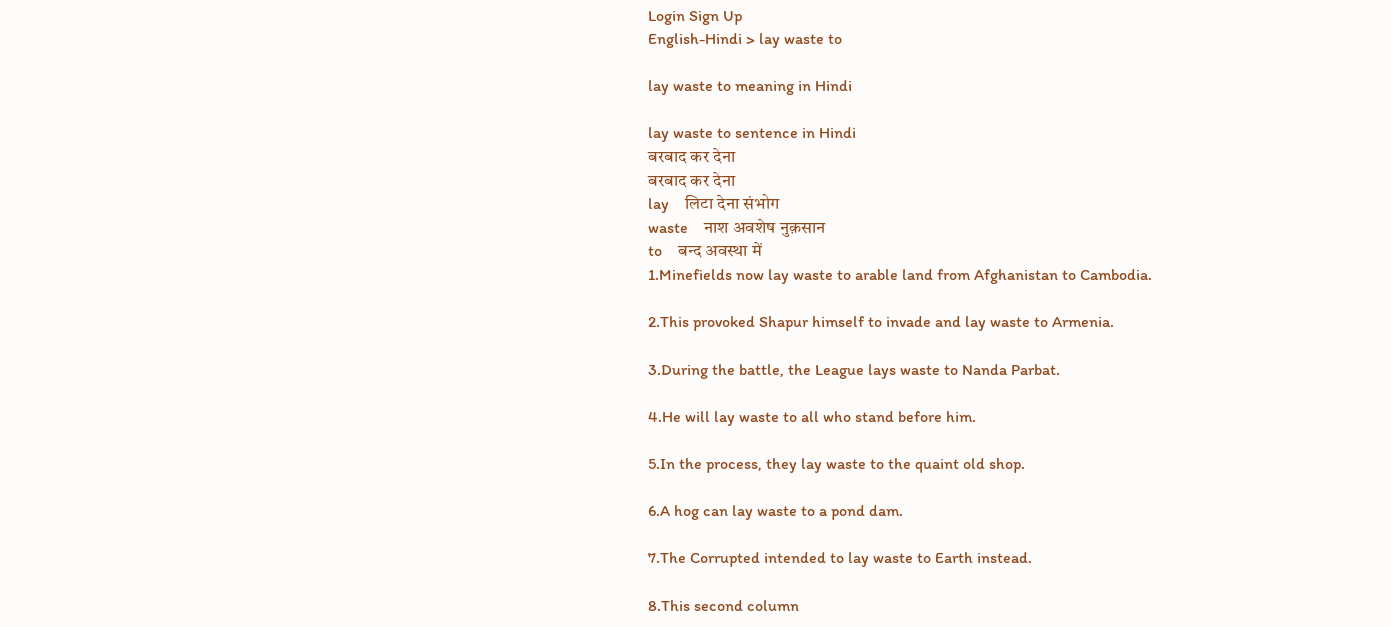Login Sign Up
English-Hindi > lay waste to

lay waste to meaning in Hindi

lay waste to sentence in Hindi
बरबाद कर देना
बरबाद कर देना
lay    लिटा देना संभोग
waste    नाश अवशेष नुक़सान
to    बन्द अवस्था में
1.Minefields now lay waste to arable land from Afghanistan to Cambodia.

2.This provoked Shapur himself to invade and lay waste to Armenia.

3.During the battle, the League lays waste to Nanda Parbat.

4.He will lay waste to all who stand before him.

5.In the process, they lay waste to the quaint old shop.

6.A hog can lay waste to a pond dam.

7.The Corrupted intended to lay waste to Earth instead.

8.This second column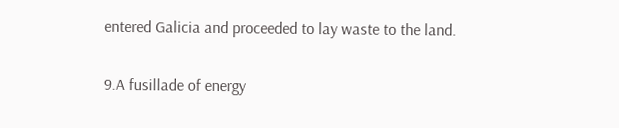entered Galicia and proceeded to lay waste to the land.

9.A fusillade of energy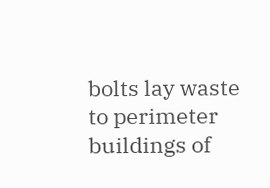bolts lay waste to perimeter buildings of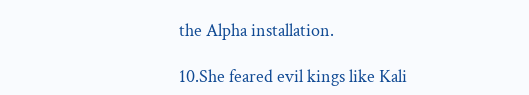the Alpha installation.

10.She feared evil kings like Kali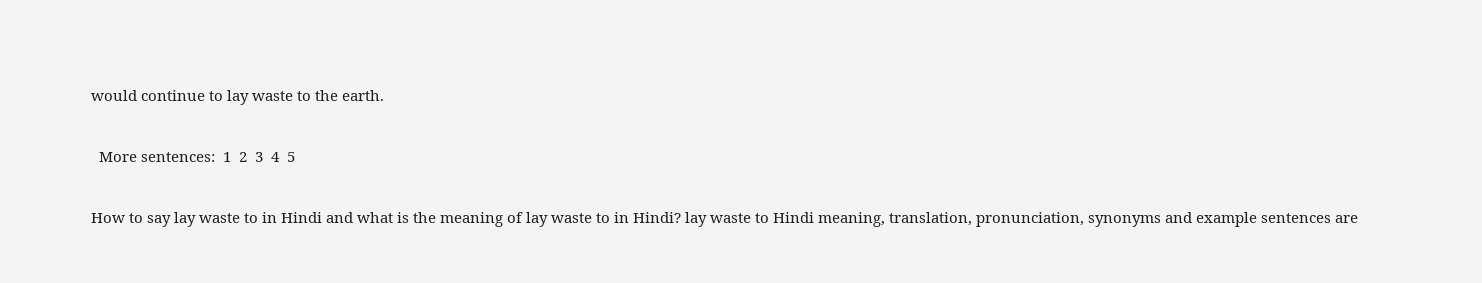would continue to lay waste to the earth.

  More sentences:  1  2  3  4  5

How to say lay waste to in Hindi and what is the meaning of lay waste to in Hindi? lay waste to Hindi meaning, translation, pronunciation, synonyms and example sentences are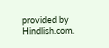provided by Hindlish.com.